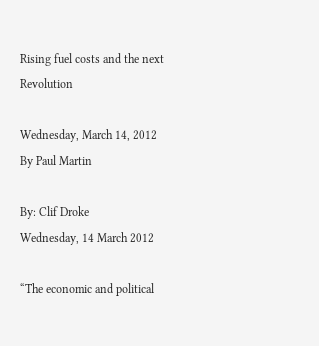Rising fuel costs and the next Revolution

Wednesday, March 14, 2012
By Paul Martin

By: Clif Droke
Wednesday, 14 March 2012

“The economic and political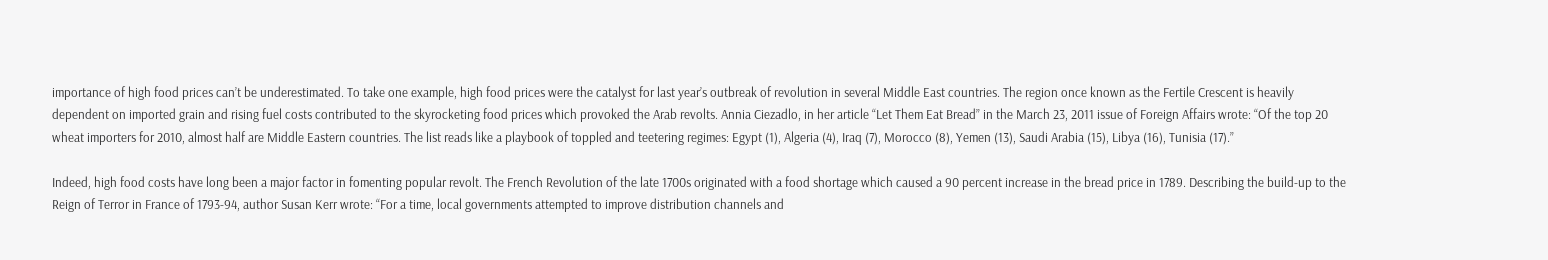importance of high food prices can’t be underestimated. To take one example, high food prices were the catalyst for last year’s outbreak of revolution in several Middle East countries. The region once known as the Fertile Crescent is heavily dependent on imported grain and rising fuel costs contributed to the skyrocketing food prices which provoked the Arab revolts. Annia Ciezadlo, in her article “Let Them Eat Bread” in the March 23, 2011 issue of Foreign Affairs wrote: “Of the top 20 wheat importers for 2010, almost half are Middle Eastern countries. The list reads like a playbook of toppled and teetering regimes: Egypt (1), Algeria (4), Iraq (7), Morocco (8), Yemen (13), Saudi Arabia (15), Libya (16), Tunisia (17).”

Indeed, high food costs have long been a major factor in fomenting popular revolt. The French Revolution of the late 1700s originated with a food shortage which caused a 90 percent increase in the bread price in 1789. Describing the build-up to the Reign of Terror in France of 1793-94, author Susan Kerr wrote: “For a time, local governments attempted to improve distribution channels and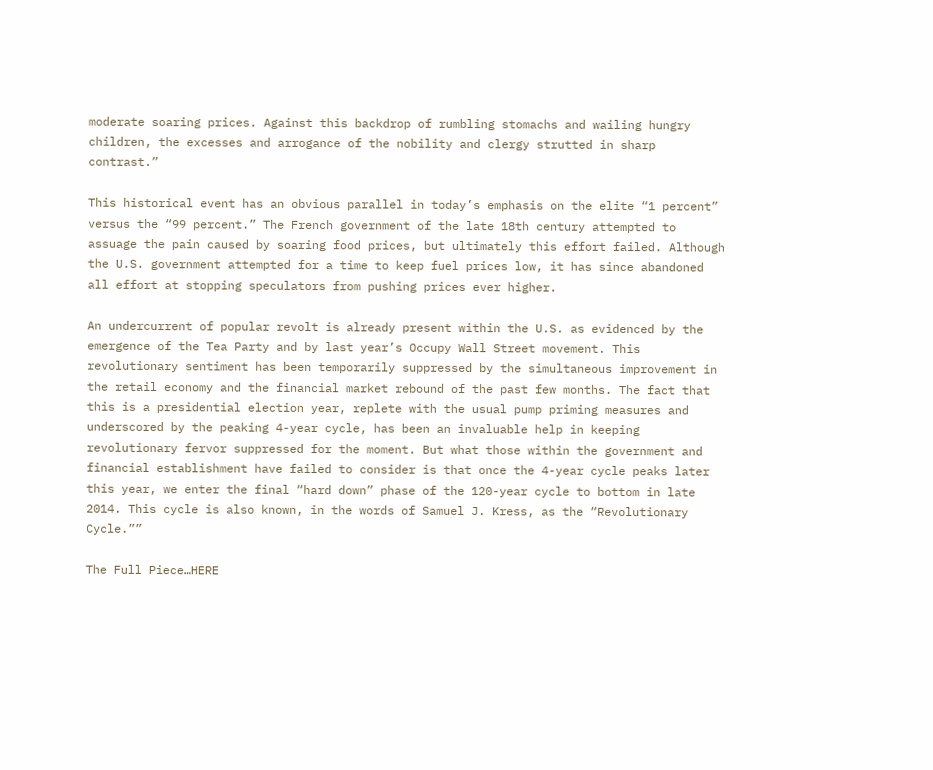moderate soaring prices. Against this backdrop of rumbling stomachs and wailing hungry children, the excesses and arrogance of the nobility and clergy strutted in sharp contrast.”

This historical event has an obvious parallel in today’s emphasis on the elite “1 percent” versus the “99 percent.” The French government of the late 18th century attempted to assuage the pain caused by soaring food prices, but ultimately this effort failed. Although the U.S. government attempted for a time to keep fuel prices low, it has since abandoned all effort at stopping speculators from pushing prices ever higher.

An undercurrent of popular revolt is already present within the U.S. as evidenced by the emergence of the Tea Party and by last year’s Occupy Wall Street movement. This revolutionary sentiment has been temporarily suppressed by the simultaneous improvement in the retail economy and the financial market rebound of the past few months. The fact that this is a presidential election year, replete with the usual pump priming measures and underscored by the peaking 4-year cycle, has been an invaluable help in keeping revolutionary fervor suppressed for the moment. But what those within the government and financial establishment have failed to consider is that once the 4-year cycle peaks later this year, we enter the final “hard down” phase of the 120-year cycle to bottom in late 2014. This cycle is also known, in the words of Samuel J. Kress, as the “Revolutionary Cycle.””

The Full Piece…HERE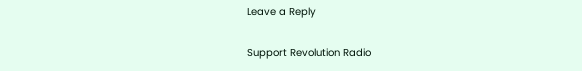Leave a Reply

Support Revolution Radio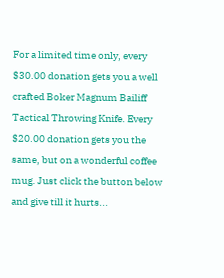For a limited time only, every $30.00 donation gets you a well crafted Boker Magnum Bailiff Tactical Throwing Knife. Every $20.00 donation gets you the same, but on a wonderful coffee mug. Just click the button below and give till it hurts...